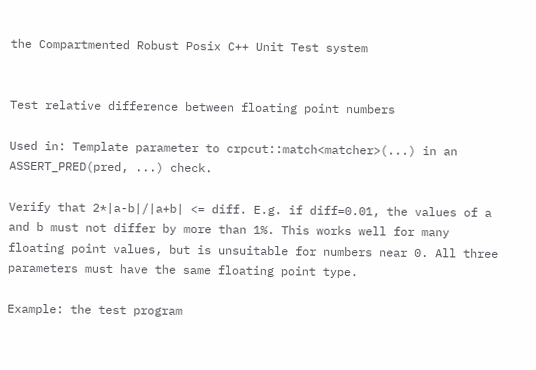the Compartmented Robust Posix C++ Unit Test system


Test relative difference between floating point numbers

Used in: Template parameter to crpcut::match<matcher>(...) in an ASSERT_PRED(pred, ...) check.

Verify that 2*|a-b|/|a+b| <= diff. E.g. if diff=0.01, the values of a and b must not differ by more than 1%. This works well for many floating point values, but is unsuitable for numbers near 0. All three parameters must have the same floating point type.

Example: the test program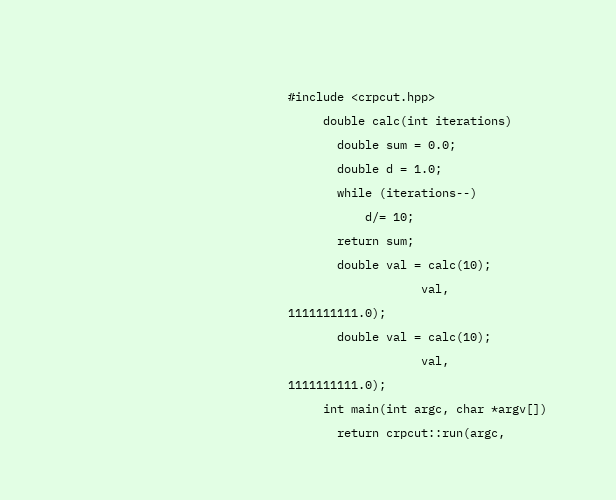#include <crpcut.hpp>
     double calc(int iterations)
       double sum = 0.0;
       double d = 1.0;
       while (iterations--)
           d/= 10;
       return sum;
       double val = calc(10);
                   val, 1111111111.0);
       double val = calc(10);
                   val, 1111111111.0);
     int main(int argc, char *argv[])
       return crpcut::run(argc,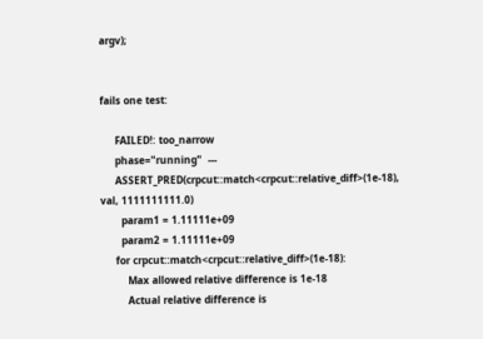argv);


fails one test:

     FAILED!: too_narrow
     phase="running"  ---
     ASSERT_PRED(crpcut::match<crpcut::relative_diff>(1e-18), val, 1111111111.0)
       param1 = 1.11111e+09
       param2 = 1.11111e+09
     for crpcut::match<crpcut::relative_diff>(1e-18):
         Max allowed relative difference is 1e-18
         Actual relative difference is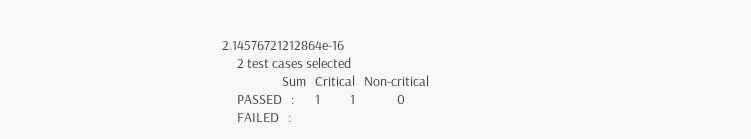2.14576721212864e-16
     2 test cases selected
                    Sum   Critical   Non-critical
     PASSED   :       1          1              0
     FAILED   :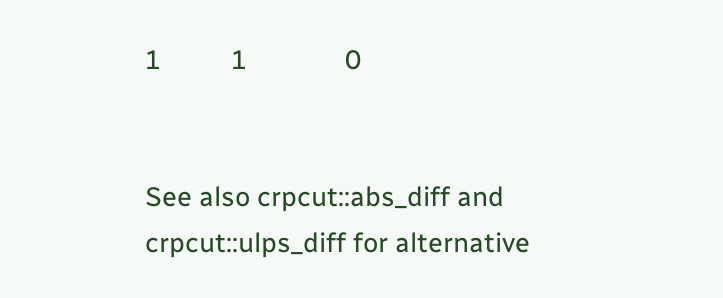1          1              0


See also crpcut::abs_diff and crpcut::ulps_diff for alternative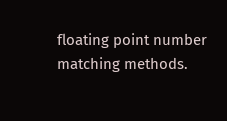floating point number matching methods.